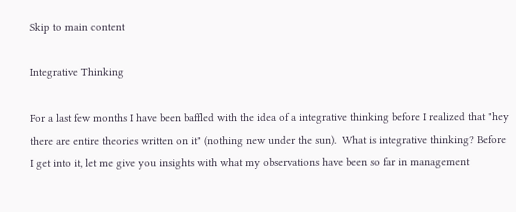Skip to main content

Integrative Thinking

For a last few months I have been baffled with the idea of a integrative thinking before I realized that "hey there are entire theories written on it" (nothing new under the sun).  What is integrative thinking? Before I get into it, let me give you insights with what my observations have been so far in management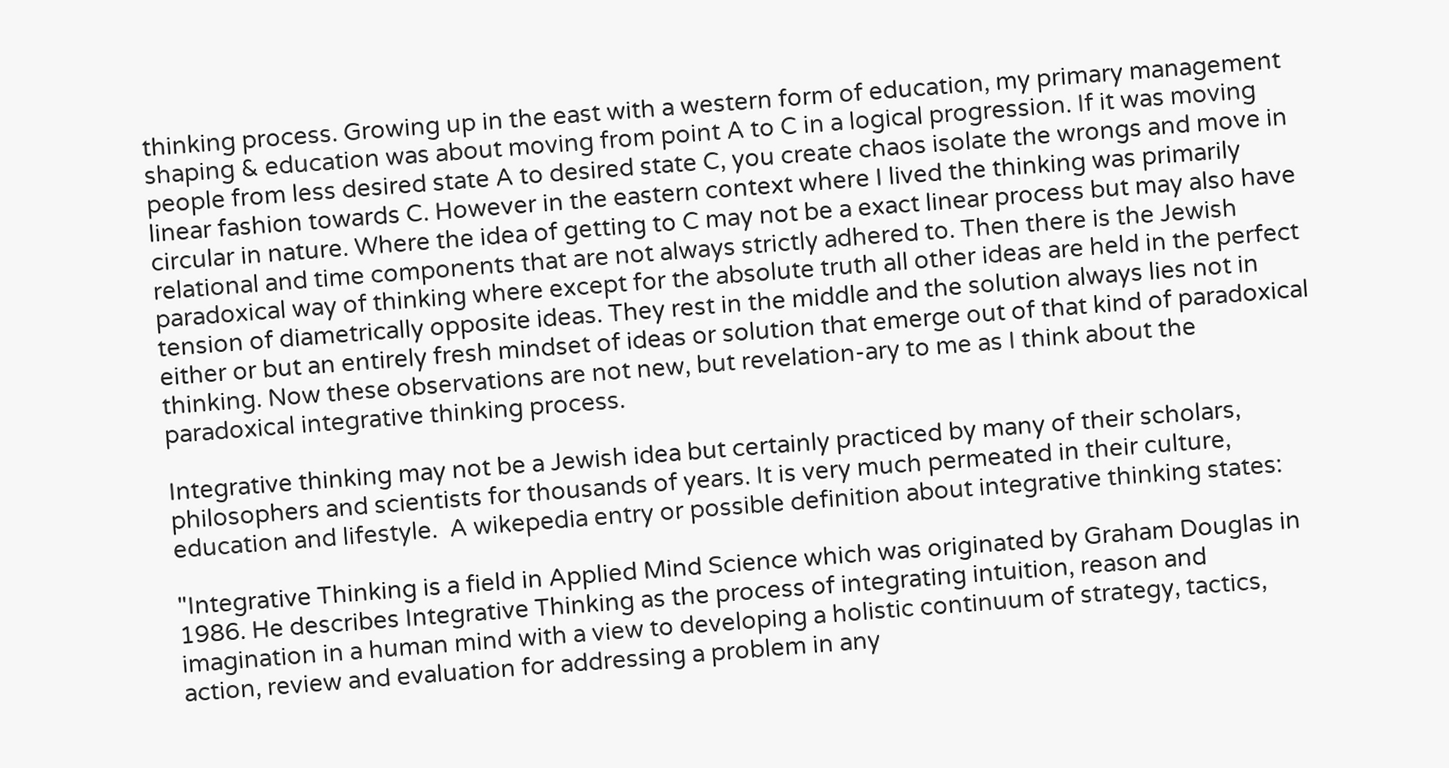thinking process. Growing up in the east with a western form of education, my primary management shaping & education was about moving from point A to C in a logical progression. If it was moving people from less desired state A to desired state C, you create chaos isolate the wrongs and move in linear fashion towards C. However in the eastern context where I lived the thinking was primarily circular in nature. Where the idea of getting to C may not be a exact linear process but may also have relational and time components that are not always strictly adhered to. Then there is the Jewish paradoxical way of thinking where except for the absolute truth all other ideas are held in the perfect tension of diametrically opposite ideas. They rest in the middle and the solution always lies not in either or but an entirely fresh mindset of ideas or solution that emerge out of that kind of paradoxical thinking. Now these observations are not new, but revelation-ary to me as I think about the paradoxical integrative thinking process.

Integrative thinking may not be a Jewish idea but certainly practiced by many of their scholars, philosophers and scientists for thousands of years. It is very much permeated in their culture, education and lifestyle.  A wikepedia entry or possible definition about integrative thinking states:

"Integrative Thinking is a field in Applied Mind Science which was originated by Graham Douglas in 1986. He describes Integrative Thinking as the process of integrating intuition, reason and imagination in a human mind with a view to developing a holistic continuum of strategy, tactics, action, review and evaluation for addressing a problem in any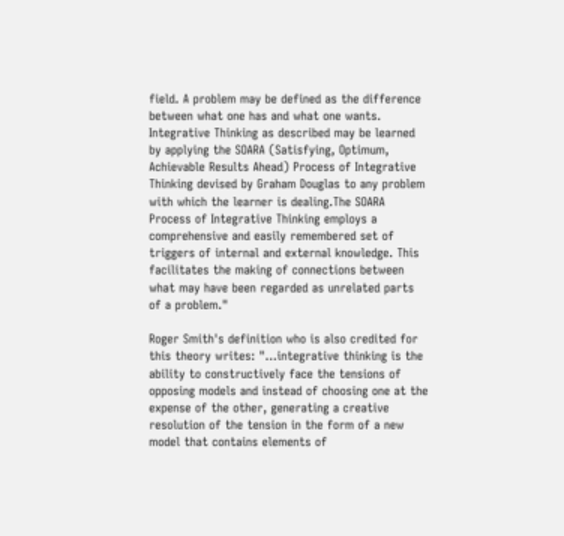field. A problem may be defined as the difference between what one has and what one wants. Integrative Thinking as described may be learned by applying the SOARA (Satisfying, Optimum, Achievable Results Ahead) Process of Integrative Thinking devised by Graham Douglas to any problem with which the learner is dealing.The SOARA Process of Integrative Thinking employs a comprehensive and easily remembered set of triggers of internal and external knowledge. This facilitates the making of connections between what may have been regarded as unrelated parts of a problem."

Roger Smith's definition who is also credited for this theory writes: "...integrative thinking is the ability to constructively face the tensions of opposing models and instead of choosing one at the expense of the other, generating a creative resolution of the tension in the form of a new model that contains elements of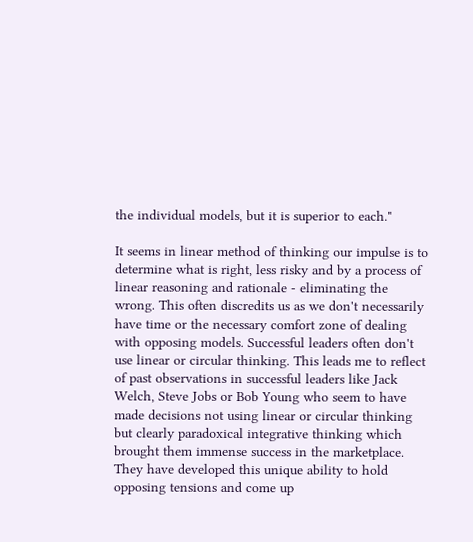the individual models, but it is superior to each."

It seems in linear method of thinking our impulse is to determine what is right, less risky and by a process of linear reasoning and rationale - eliminating the wrong. This often discredits us as we don't necessarily have time or the necessary comfort zone of dealing with opposing models. Successful leaders often don't use linear or circular thinking. This leads me to reflect of past observations in successful leaders like Jack Welch, Steve Jobs or Bob Young who seem to have made decisions not using linear or circular thinking but clearly paradoxical integrative thinking which brought them immense success in the marketplace. They have developed this unique ability to hold opposing tensions and come up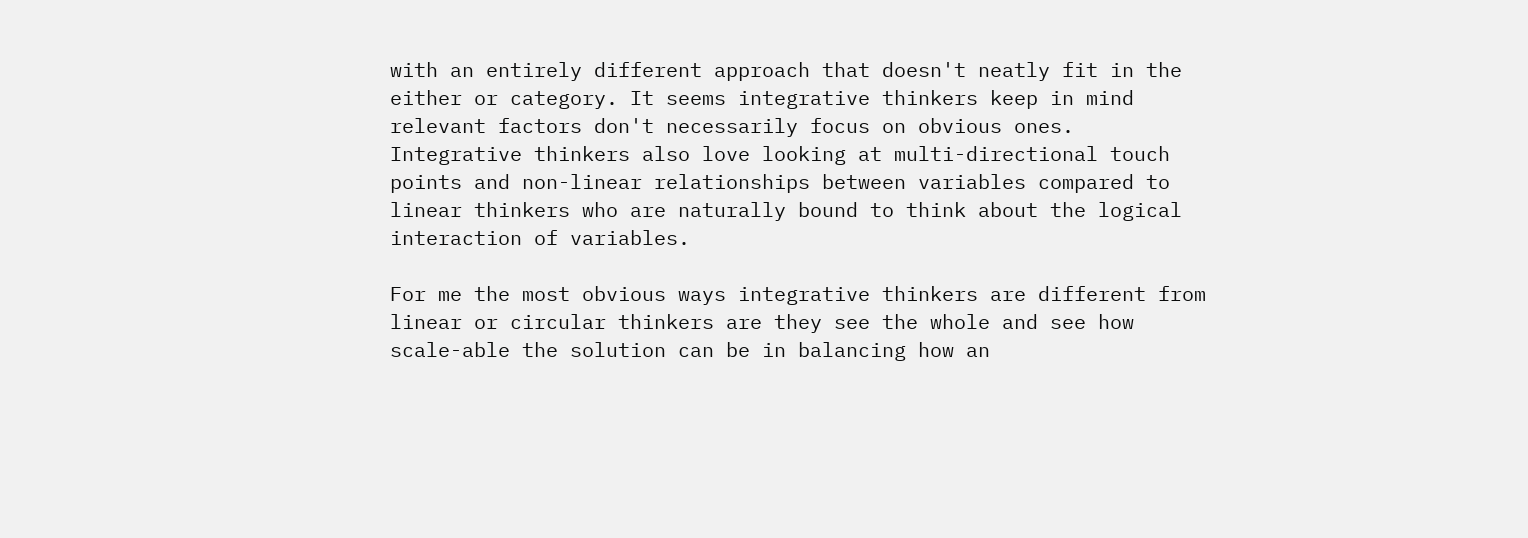with an entirely different approach that doesn't neatly fit in the either or category. It seems integrative thinkers keep in mind relevant factors don't necessarily focus on obvious ones. Integrative thinkers also love looking at multi-directional touch points and non-linear relationships between variables compared to linear thinkers who are naturally bound to think about the logical interaction of variables.

For me the most obvious ways integrative thinkers are different from linear or circular thinkers are they see the whole and see how scale-able the solution can be in balancing how an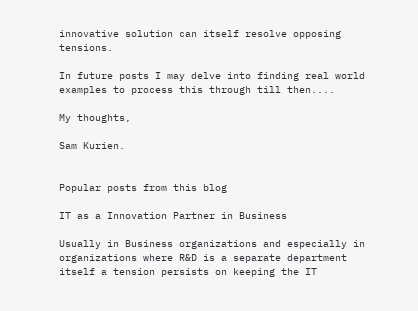innovative solution can itself resolve opposing tensions.

In future posts I may delve into finding real world examples to process this through till then....

My thoughts,

Sam Kurien.


Popular posts from this blog

IT as a Innovation Partner in Business

Usually in Business organizations and especially in organizations where R&D is a separate department itself a tension persists on keeping the IT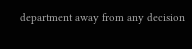department away from any decision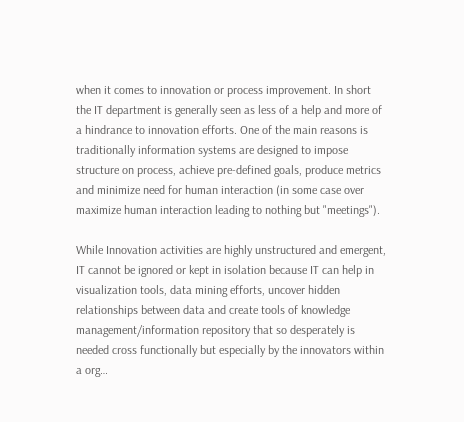when it comes to innovation or process improvement. In short the IT department is generally seen as less of a help and more of a hindrance to innovation efforts. One of the main reasons is traditionally information systems are designed to impose structure on process, achieve pre-defined goals, produce metrics and minimize need for human interaction (in some case over maximize human interaction leading to nothing but "meetings").

While Innovation activities are highly unstructured and emergent, IT cannot be ignored or kept in isolation because IT can help in visualization tools, data mining efforts, uncover hidden relationships between data and create tools of knowledge management/information repository that so desperately is needed cross functionally but especially by the innovators within a org…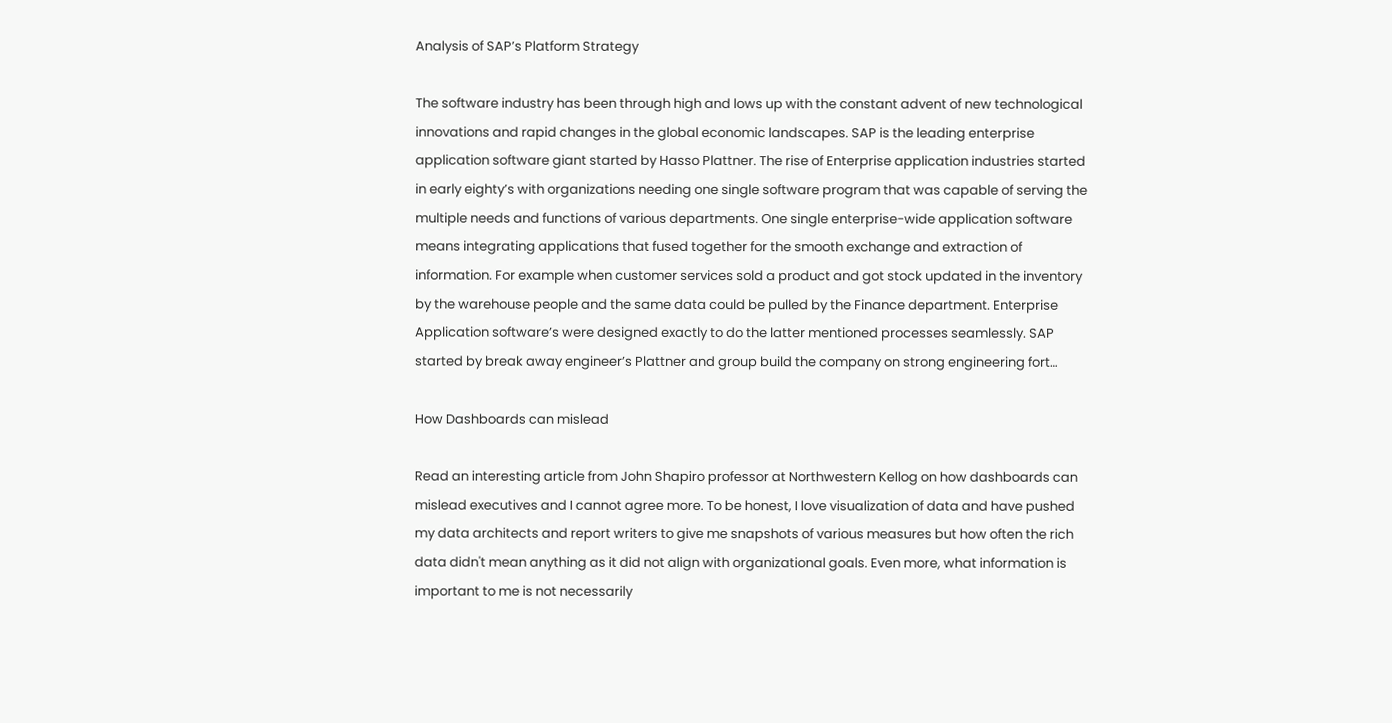Analysis of SAP’s Platform Strategy

The software industry has been through high and lows up with the constant advent of new technological innovations and rapid changes in the global economic landscapes. SAP is the leading enterprise application software giant started by Hasso Plattner. The rise of Enterprise application industries started in early eighty’s with organizations needing one single software program that was capable of serving the multiple needs and functions of various departments. One single enterprise-wide application software means integrating applications that fused together for the smooth exchange and extraction of information. For example when customer services sold a product and got stock updated in the inventory by the warehouse people and the same data could be pulled by the Finance department. Enterprise Application software’s were designed exactly to do the latter mentioned processes seamlessly. SAP started by break away engineer’s Plattner and group build the company on strong engineering fort…

How Dashboards can mislead

Read an interesting article from John Shapiro professor at Northwestern Kellog on how dashboards can mislead executives and I cannot agree more. To be honest, I love visualization of data and have pushed my data architects and report writers to give me snapshots of various measures but how often the rich data didn't mean anything as it did not align with organizational goals. Even more, what information is important to me is not necessarily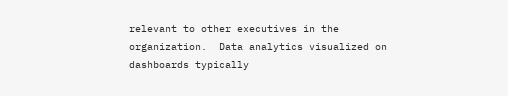relevant to other executives in the organization.  Data analytics visualized on dashboards typically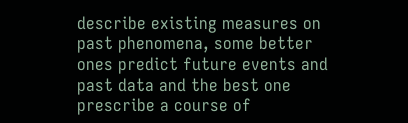describe existing measures on past phenomena, some better ones predict future events and past data and the best one prescribe a course of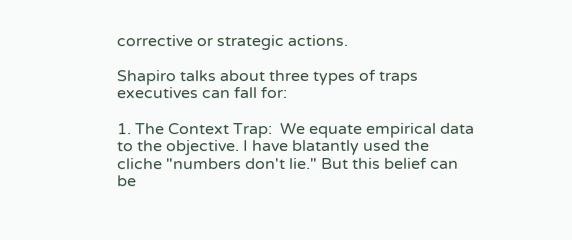corrective or strategic actions.

Shapiro talks about three types of traps executives can fall for:

1. The Context Trap:  We equate empirical data to the objective. I have blatantly used the cliche "numbers don't lie." But this belief can be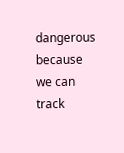dangerous because we can track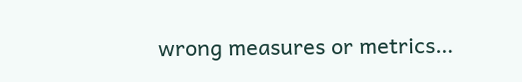wrong measures or metrics…